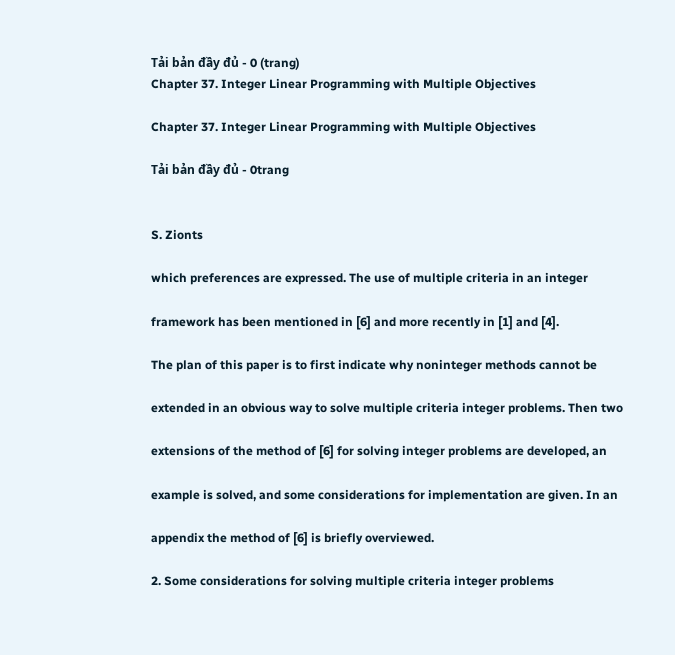Tải bản đầy đủ - 0 (trang)
Chapter 37. Integer Linear Programming with Multiple Objectives

Chapter 37. Integer Linear Programming with Multiple Objectives

Tải bản đầy đủ - 0trang


S. Zionts

which preferences are expressed. The use of multiple criteria in an integer

framework has been mentioned in [6] and more recently in [1] and [4].

The plan of this paper is to first indicate why noninteger methods cannot be

extended in an obvious way to solve multiple criteria integer problems. Then two

extensions of the method of [6] for solving integer problems are developed, an

example is solved, and some considerations for implementation are given. In an

appendix the method of [6] is briefly overviewed.

2. Some considerations for solving multiple criteria integer problems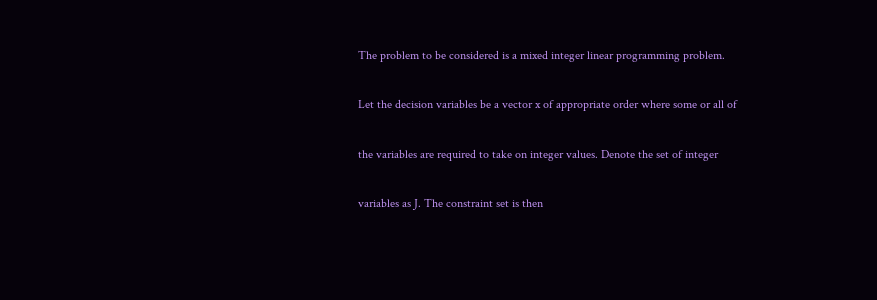The problem to be considered is a mixed integer linear programming problem.

Let the decision variables be a vector x of appropriate order where some or all of

the variables are required to take on integer values. Denote the set of integer

variables as J. The constraint set is then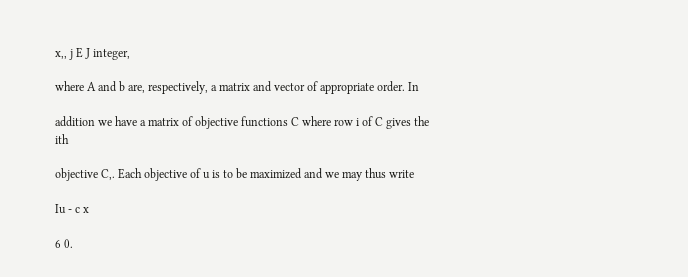x,, j E J integer,

where A and b are, respectively, a matrix and vector of appropriate order. In

addition we have a matrix of objective functions C where row i of C gives the ith

objective C,. Each objective of u is to be maximized and we may thus write

Iu - c x

6 0.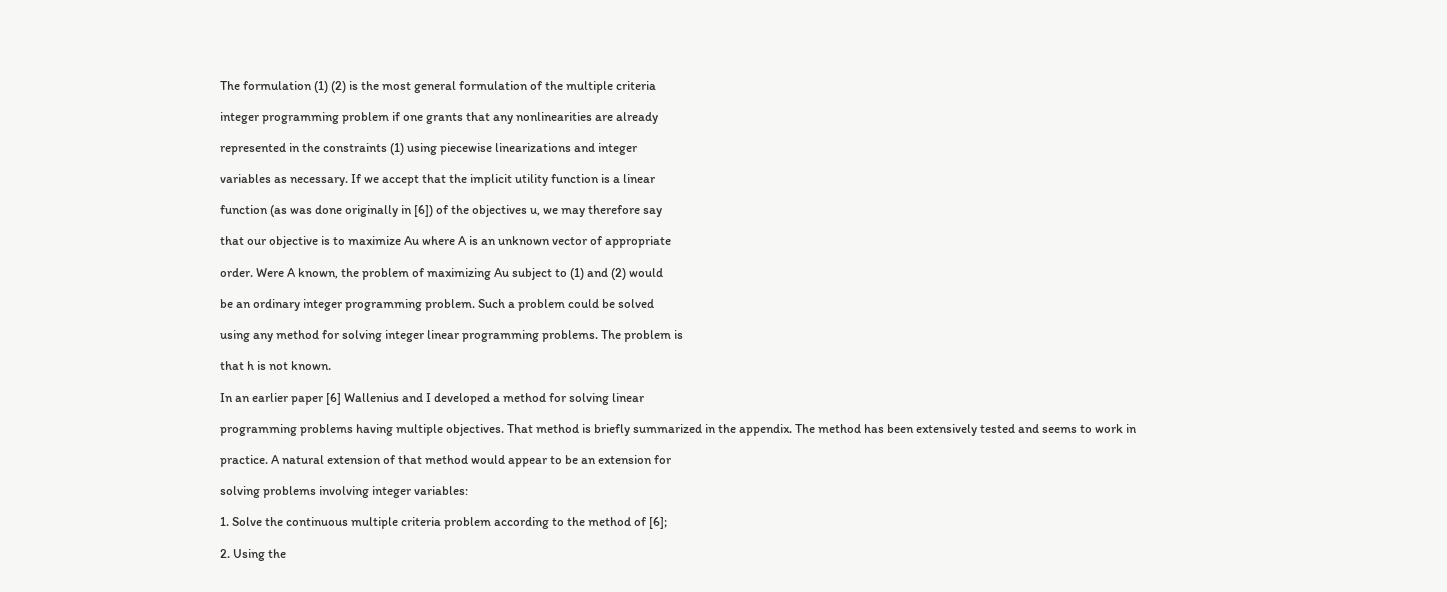The formulation (1) (2) is the most general formulation of the multiple criteria

integer programming problem if one grants that any nonlinearities are already

represented in the constraints (1) using piecewise linearizations and integer

variables as necessary. If we accept that the implicit utility function is a linear

function (as was done originally in [6]) of the objectives u, we may therefore say

that our objective is to maximize Au where A is an unknown vector of appropriate

order. Were A known, the problem of maximizing Au subject to (1) and (2) would

be an ordinary integer programming problem. Such a problem could be solved

using any method for solving integer linear programming problems. The problem is

that h is not known.

In an earlier paper [6] Wallenius and I developed a method for solving linear

programming problems having multiple objectives. That method is briefly summarized in the appendix. The method has been extensively tested and seems to work in

practice. A natural extension of that method would appear to be an extension for

solving problems involving integer variables:

1. Solve the continuous multiple criteria problem according to the method of [6];

2. Using the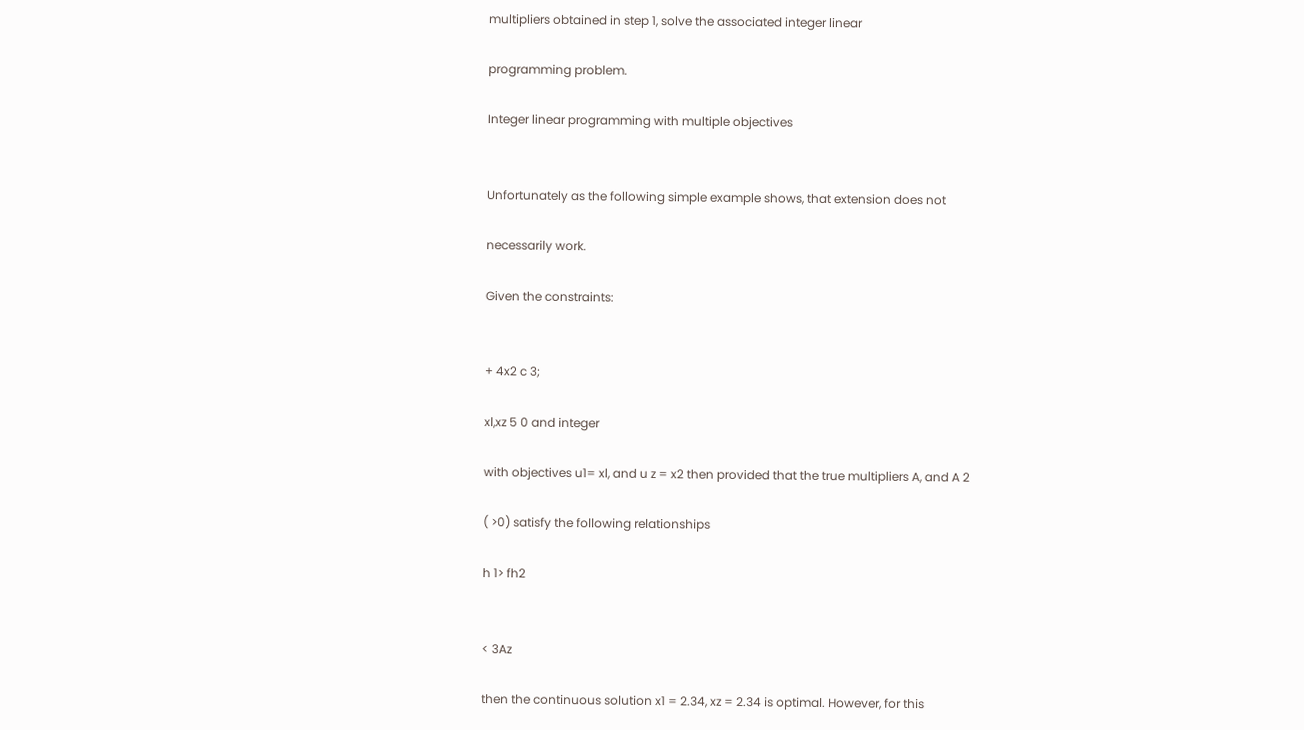multipliers obtained in step 1, solve the associated integer linear

programming problem.

Integer linear programming with multiple objectives


Unfortunately as the following simple example shows, that extension does not

necessarily work.

Given the constraints:


+ 4x2 c 3;

xl,xz 5 0 and integer

with objectives u1= xl, and u z = x2 then provided that the true multipliers A, and A 2

( >0) satisfy the following relationships

h 1> fh2


< 3Az

then the continuous solution x1 = 2.34, xz = 2.34 is optimal. However, for this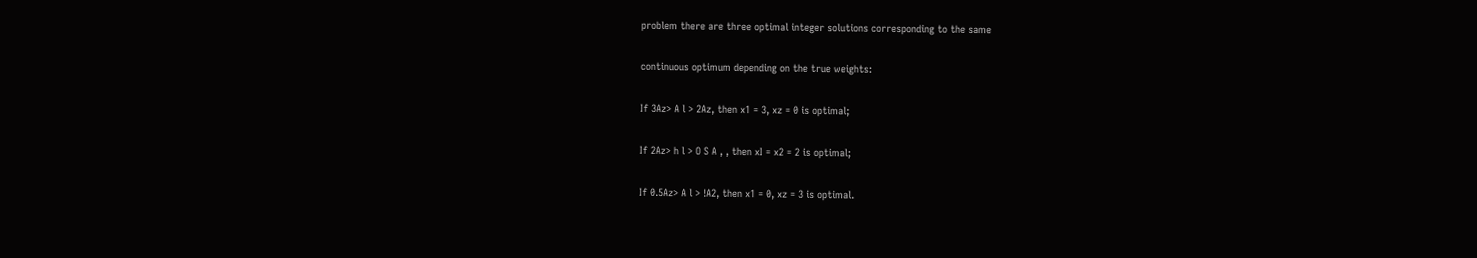problem there are three optimal integer solutions corresponding to the same

continuous optimum depending on the true weights:

If 3Az> A l > 2Az, then x1 = 3, xz = 0 is optimal;

If 2Az> h l > O S A , , then xI = x2 = 2 is optimal;

If 0.5Az> A l > !A2, then x1 = 0, xz = 3 is optimal.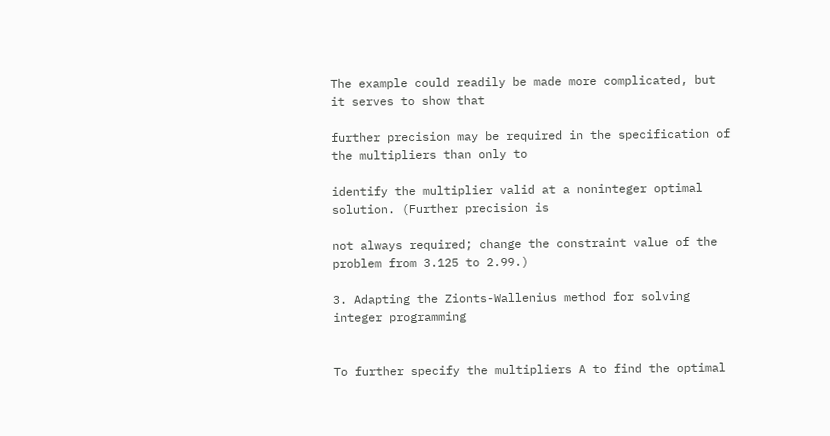The example could readily be made more complicated, but it serves to show that

further precision may be required in the specification of the multipliers than only to

identify the multiplier valid at a noninteger optimal solution. (Further precision is

not always required; change the constraint value of the problem from 3.125 to 2.99.)

3. Adapting the Zionts-Wallenius method for solving integer programming


To further specify the multipliers A to find the optimal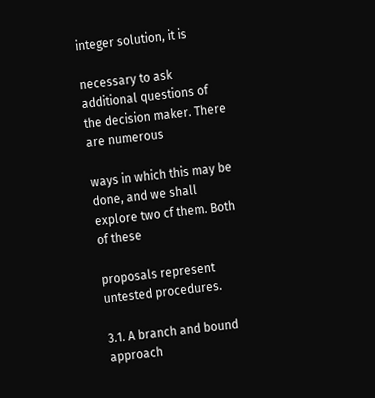integer solution, it is

necessary to ask additional questions of the decision maker. There are numerous

ways in which this may be done, and we shall explore two cf them. Both of these

proposals represent untested procedures.

3.1. A branch and bound approach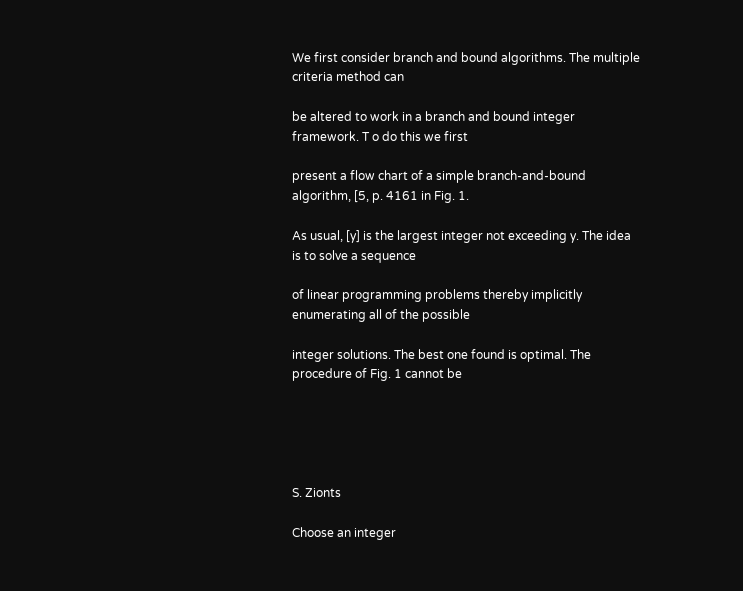We first consider branch and bound algorithms. The multiple criteria method can

be altered to work in a branch and bound integer framework. T o do this we first

present a flow chart of a simple branch-and-bound algorithm, [5, p. 4161 in Fig. 1.

As usual, [y] is the largest integer not exceeding y. The idea is to solve a sequence

of linear programming problems thereby implicitly enumerating all of the possible

integer solutions. The best one found is optimal. The procedure of Fig. 1 cannot be





S. Zionts

Choose an integer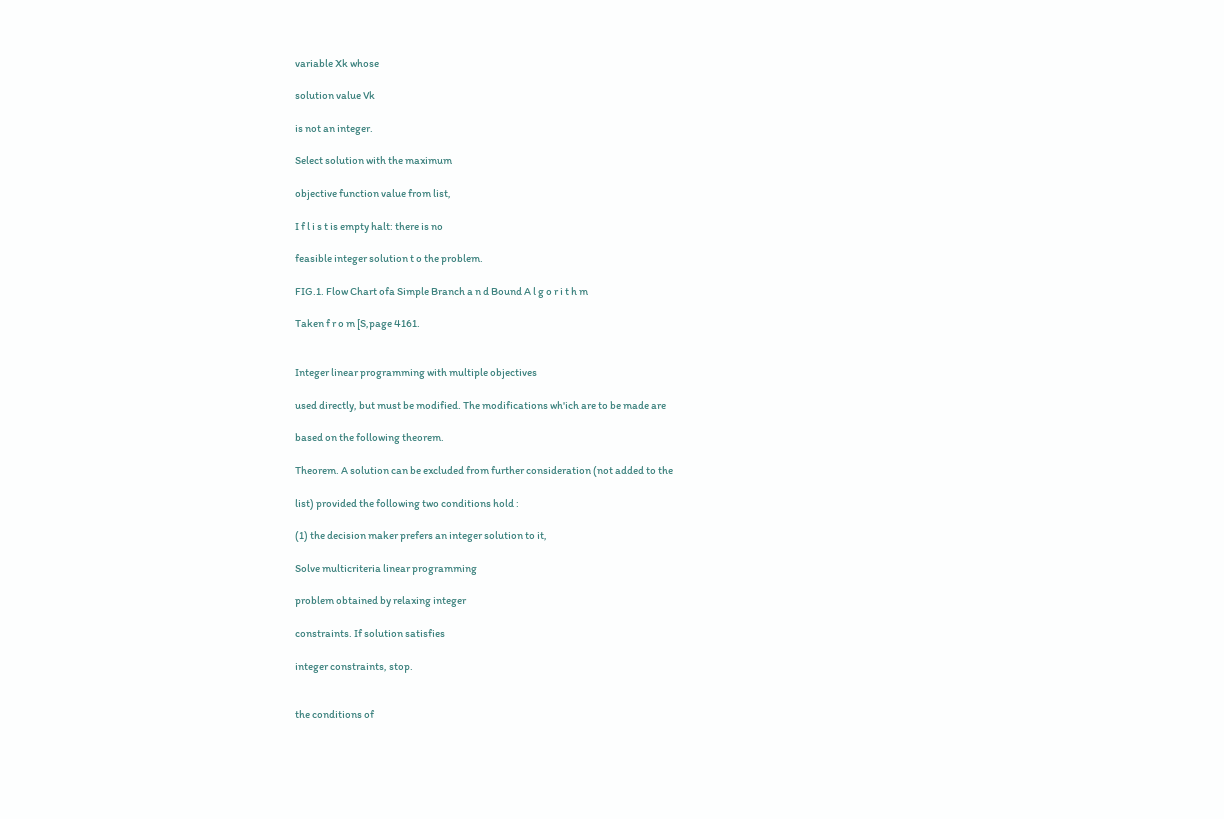variable Xk whose

solution value Vk

is not an integer.

Select solution with the maximum

objective function value from list,

I f l i s t is empty halt: there is no

feasible integer solution t o the problem.

FIG.1. Flow Chart ofa Simple Branch a n d Bound A l g o r i t h m

Taken f r o m [S,page 4161.


Integer linear programming with multiple objectives

used directly, but must be modified. The modifications wh'ich are to be made are

based on the following theorem.

Theorem. A solution can be excluded from further consideration (not added to the

list) provided the following two conditions hold :

(1) the decision maker prefers an integer solution to it,

Solve multicriteria linear programming

problem obtained by relaxing integer

constraints. If solution satisfies

integer constraints, stop.


the conditions of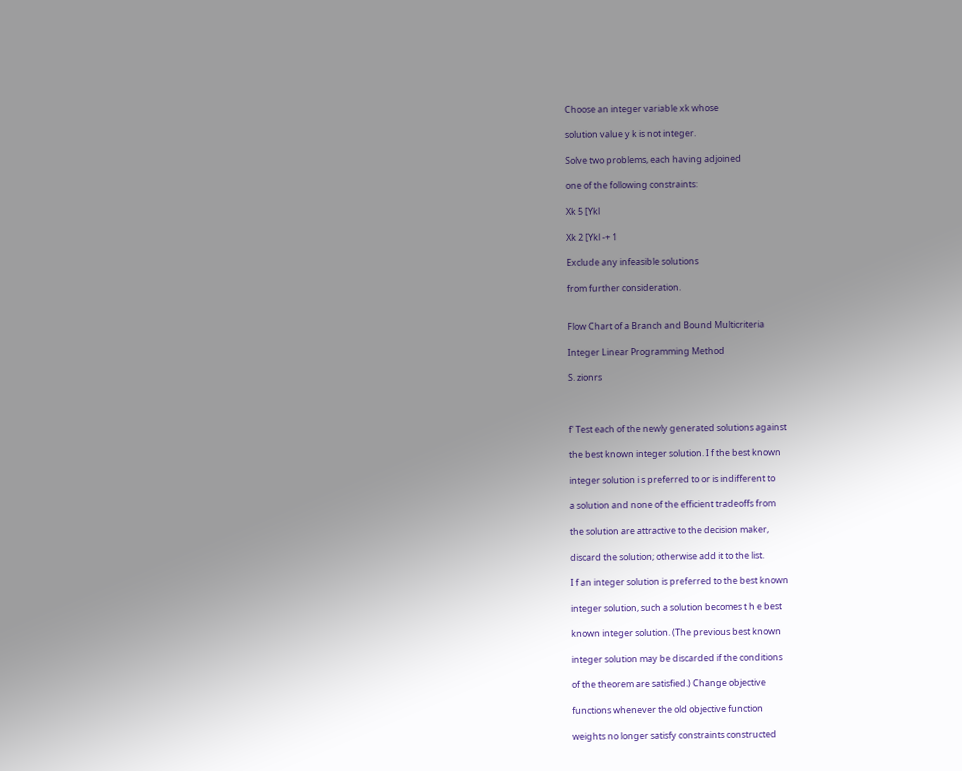Choose an integer variable xk whose

solution value y k is not integer.

Solve two problems, each having adjoined

one of the following constraints:

Xk 5 [Ykl

Xk 2 [Ykl -+ 1

Exclude any infeasible solutions

from further consideration.


Flow Chart of a Branch and Bound Multicriteria

Integer Linear Programming Method

S. zionrs



f' Test each of the newly generated solutions against

the best known integer solution. I f the best known

integer solution i s preferred to or is indifferent to

a solution and none of the efficient tradeoffs from

the solution are attractive to the decision maker,

discard the solution; otherwise add it to the list.

I f an integer solution is preferred to the best known

integer solution, such a solution becomes t h e best

known integer solution. (The previous best known

integer solution may be discarded if the conditions

of the theorem are satisfied.) Change objective

functions whenever the old objective function

weights no longer satisfy constraints constructed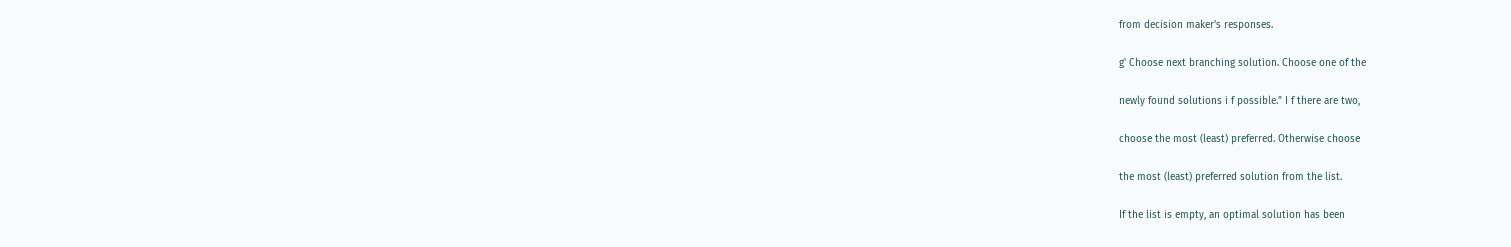from decision maker's responses.

g' Choose next branching solution. Choose one of the

newly found solutions i f possible." I f there are two,

choose the most (least) preferred. Otherwise choose

the most (least) preferred solution from the list.

If the list is empty, an optimal solution has been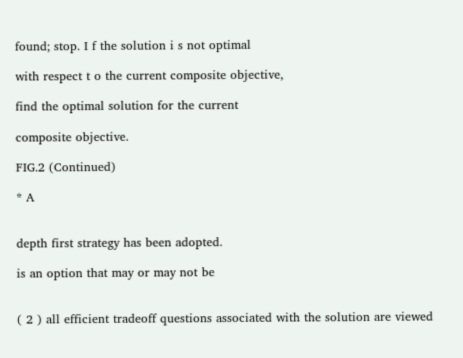found; stop. I f the solution i s not optimal

with respect t o the current composite objective,

find the optimal solution for the current

composite objective.

FIG.2 (Continued)

* A


depth first strategy has been adopted.

is an option that may or may not be


( 2 ) all efficient tradeoff questions associated with the solution are viewed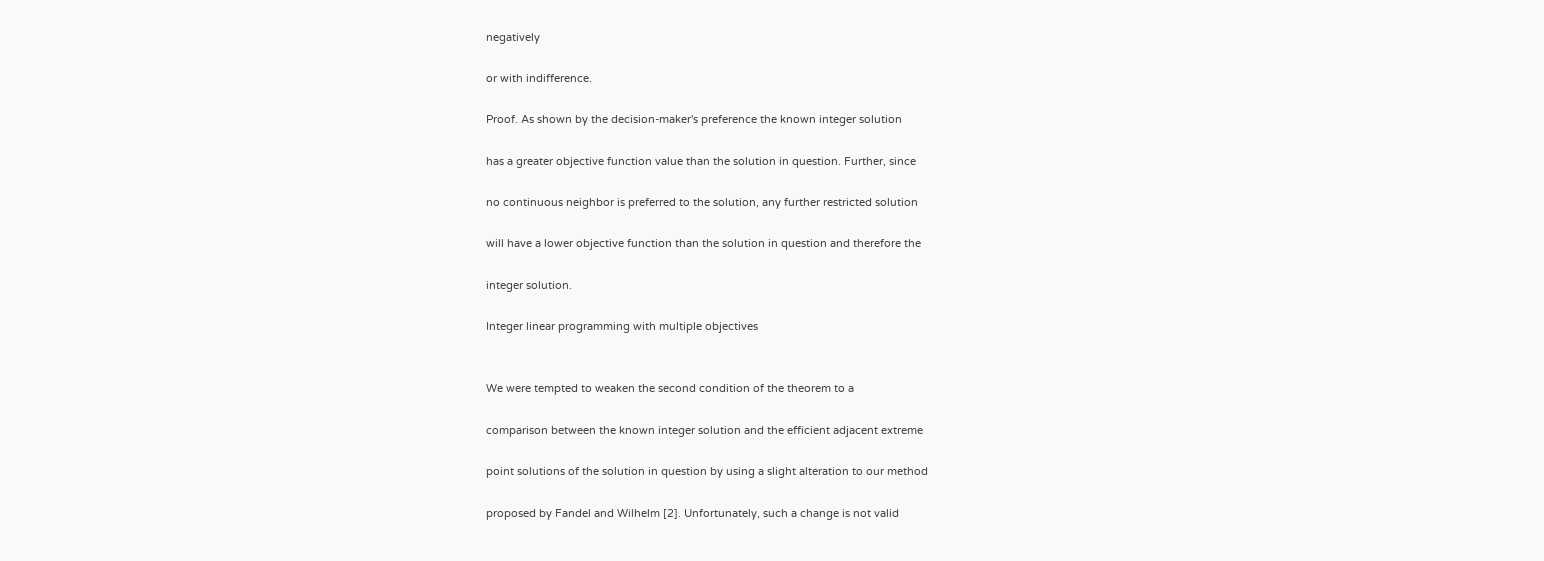negatively

or with indifference.

Proof. As shown by the decision-maker's preference the known integer solution

has a greater objective function value than the solution in question. Further, since

no continuous neighbor is preferred to the solution, any further restricted solution

will have a lower objective function than the solution in question and therefore the

integer solution.

Integer linear programming with multiple objectives


We were tempted to weaken the second condition of the theorem to a

comparison between the known integer solution and the efficient adjacent extreme

point solutions of the solution in question by using a slight alteration to our method

proposed by Fandel and Wilhelm [2]. Unfortunately, such a change is not valid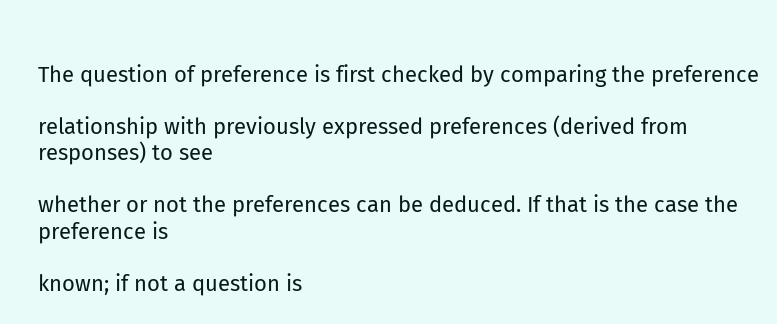The question of preference is first checked by comparing the preference

relationship with previously expressed preferences (derived from responses) to see

whether or not the preferences can be deduced. If that is the case the preference is

known; if not a question is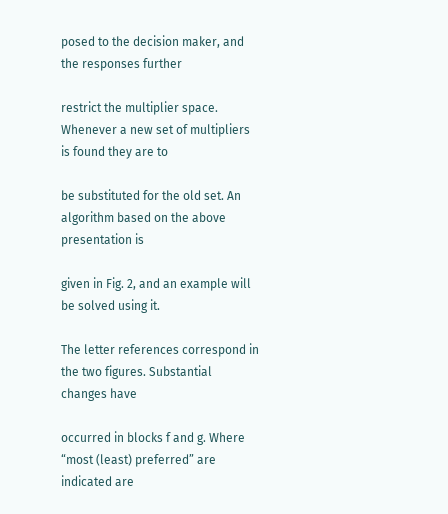posed to the decision maker, and the responses further

restrict the multiplier space. Whenever a new set of multipliers is found they are to

be substituted for the old set. An algorithm based on the above presentation is

given in Fig. 2, and an example will be solved using it.

The letter references correspond in the two figures. Substantial changes have

occurred in blocks f and g. Where “most (least) preferred” are indicated are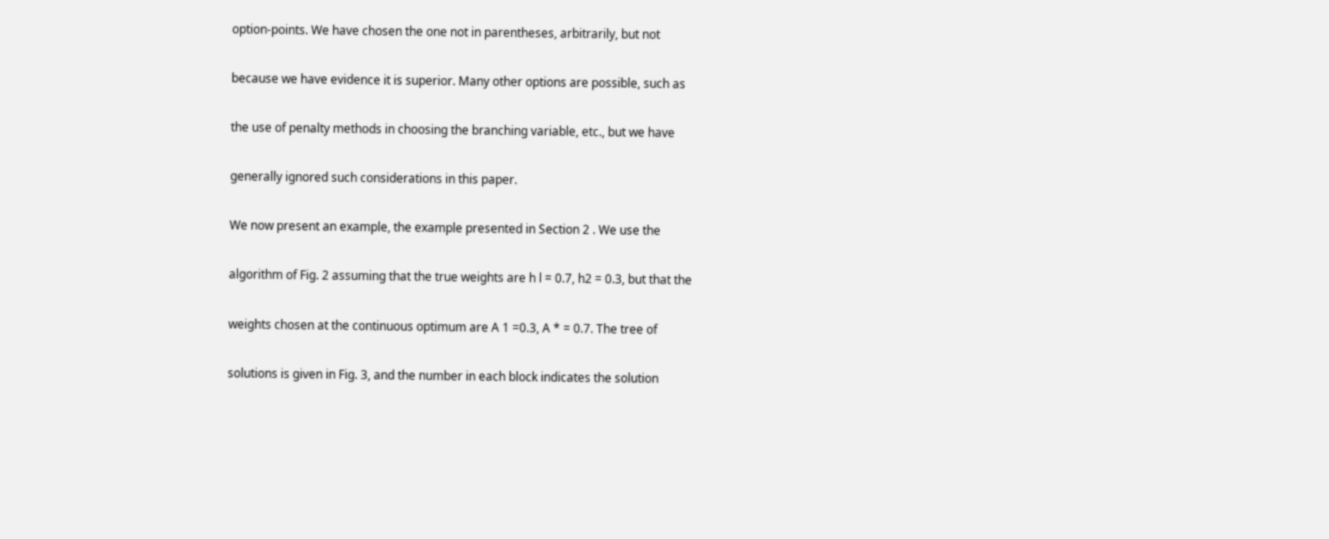option-points. We have chosen the one not in parentheses, arbitrarily, but not

because we have evidence it is superior. Many other options are possible, such as

the use of penalty methods in choosing the branching variable, etc., but we have

generally ignored such considerations in this paper.

We now present an example, the example presented in Section 2 . We use the

algorithm of Fig. 2 assuming that the true weights are h l = 0.7, h2 = 0.3, but that the

weights chosen at the continuous optimum are A 1 =0.3, A * = 0.7. The tree of

solutions is given in Fig. 3, and the number in each block indicates the solution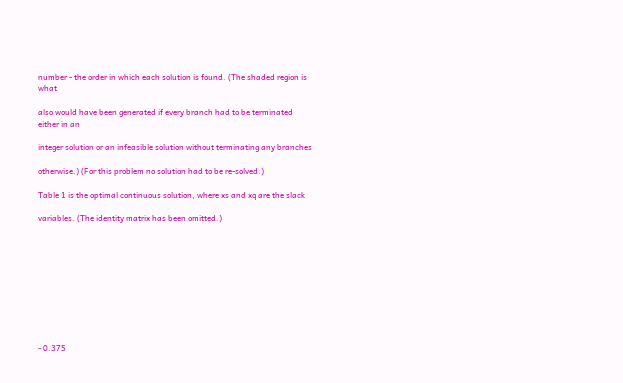number - the order in which each solution is found. (The shaded region is what

also would have been generated if every branch had to be terminated either in an

integer solution or an infeasible solution without terminating any branches

otherwise.) (For this problem no solution had to be re-solved.)

Table 1 is the optimal continuous solution, where xs and xq are the slack

variables. (The identity matrix has been omitted.)










- 0.375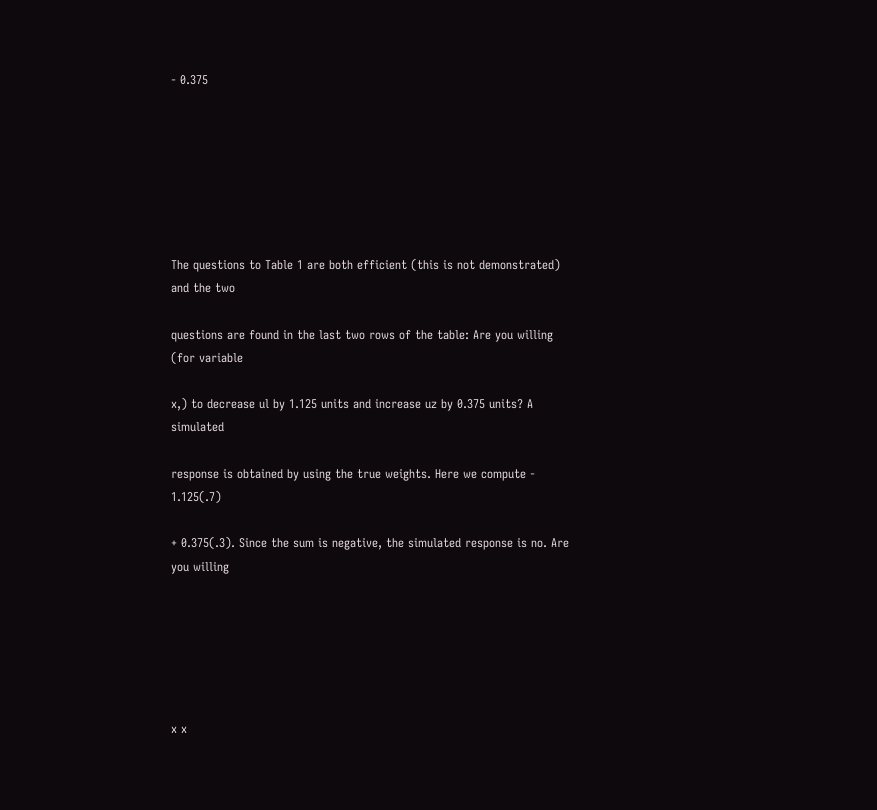- 0.375







The questions to Table 1 are both efficient (this is not demonstrated) and the two

questions are found in the last two rows of the table: Are you willing (for variable

x,) to decrease ul by 1.125 units and increase uz by 0.375 units? A simulated

response is obtained by using the true weights. Here we compute - 1.125(.7)

+ 0.375(.3). Since the sum is negative, the simulated response is no. Are you willing






x x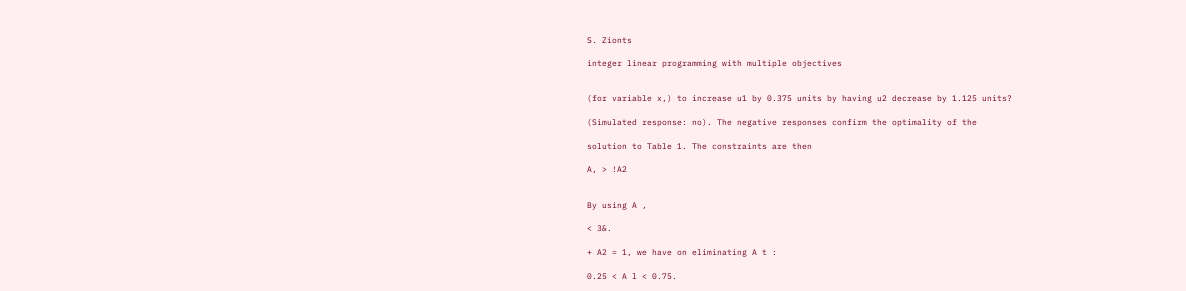S. Zionts

integer linear programming with multiple objectives


(for variable x,) to increase u1 by 0.375 units by having u2 decrease by 1.125 units?

(Simulated response: no). The negative responses confirm the optimality of the

solution to Table 1. The constraints are then

A, > !A2


By using A ,

< 3&.

+ A2 = 1, we have on eliminating A t :

0.25 < A l < 0.75.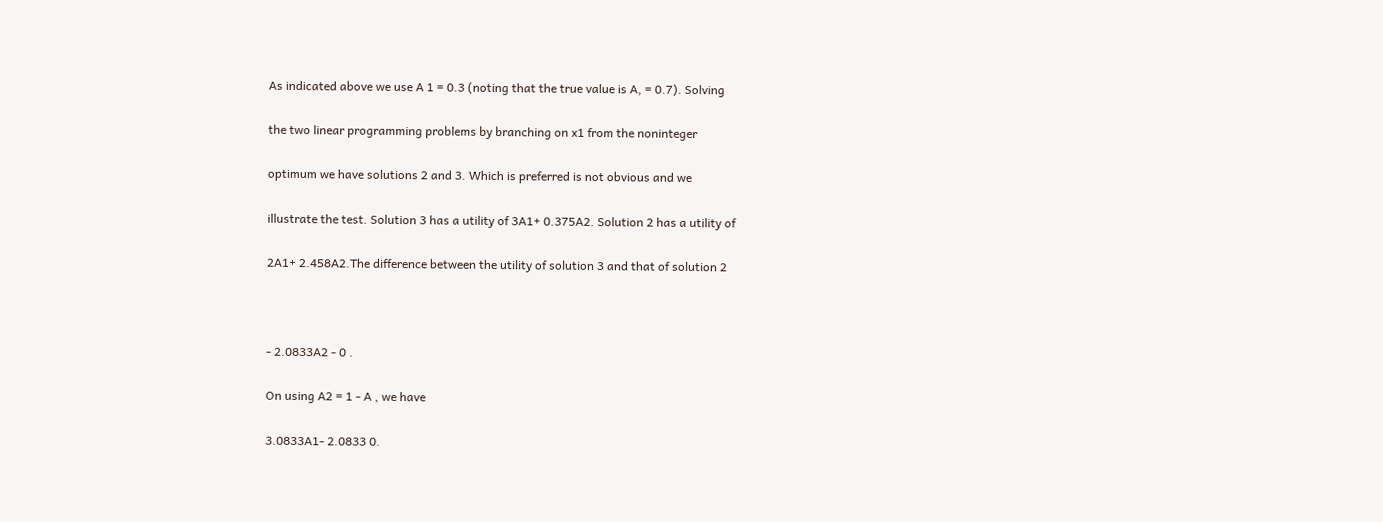As indicated above we use A 1 = 0.3 (noting that the true value is A, = 0.7). Solving

the two linear programming problems by branching on x1 from the noninteger

optimum we have solutions 2 and 3. Which is preferred is not obvious and we

illustrate the test. Solution 3 has a utility of 3A1+ 0.375A2. Solution 2 has a utility of

2A1+ 2.458A2.The difference between the utility of solution 3 and that of solution 2



- 2.0833A2 - 0 .

On using A2 = 1 - A , we have

3.0833A1- 2.0833 0.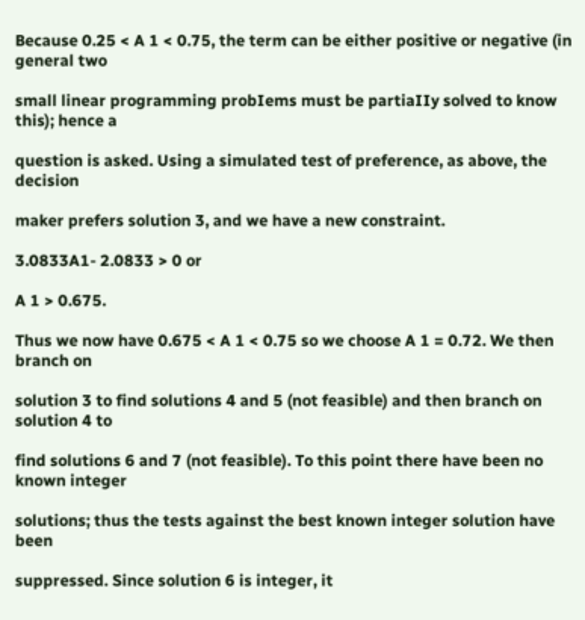Because 0.25 < A 1 < 0.75, the term can be either positive or negative (in general two

small linear programming probIems must be partiaIIy solved to know this); hence a

question is asked. Using a simulated test of preference, as above, the decision

maker prefers solution 3, and we have a new constraint.

3.0833A1- 2.0833 > 0 or

A 1 > 0.675.

Thus we now have 0.675 < A 1 < 0.75 so we choose A 1 = 0.72. We then branch on

solution 3 to find solutions 4 and 5 (not feasible) and then branch on solution 4 to

find solutions 6 and 7 (not feasible). To this point there have been no known integer

solutions; thus the tests against the best known integer solution have been

suppressed. Since solution 6 is integer, it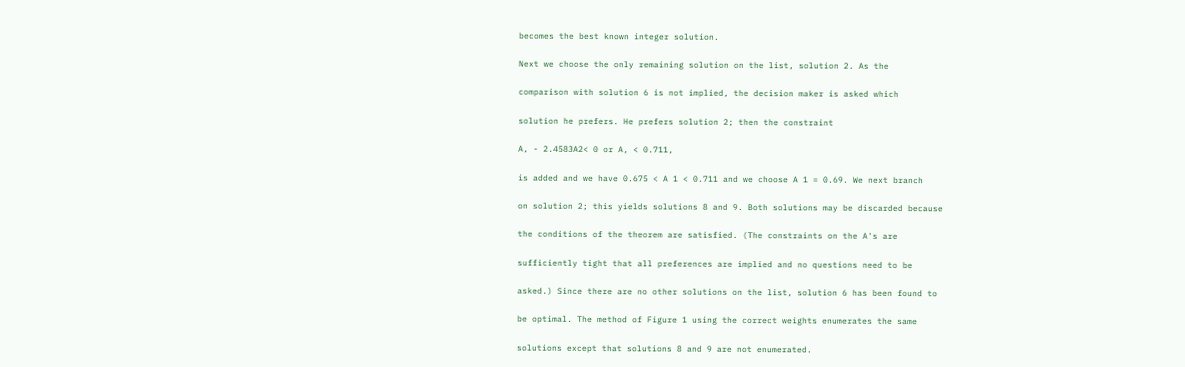becomes the best known integer solution.

Next we choose the only remaining solution on the list, solution 2. As the

comparison with solution 6 is not implied, the decision maker is asked which

solution he prefers. He prefers solution 2; then the constraint

A, - 2.4583A2< 0 or A, < 0.711,

is added and we have 0.675 < A 1 < 0.711 and we choose A 1 = 0.69. We next branch

on solution 2; this yields solutions 8 and 9. Both solutions may be discarded because

the conditions of the theorem are satisfied. (The constraints on the A's are

sufficiently tight that all preferences are implied and no questions need to be

asked.) Since there are no other solutions on the list, solution 6 has been found to

be optimal. The method of Figure 1 using the correct weights enumerates the same

solutions except that solutions 8 and 9 are not enumerated.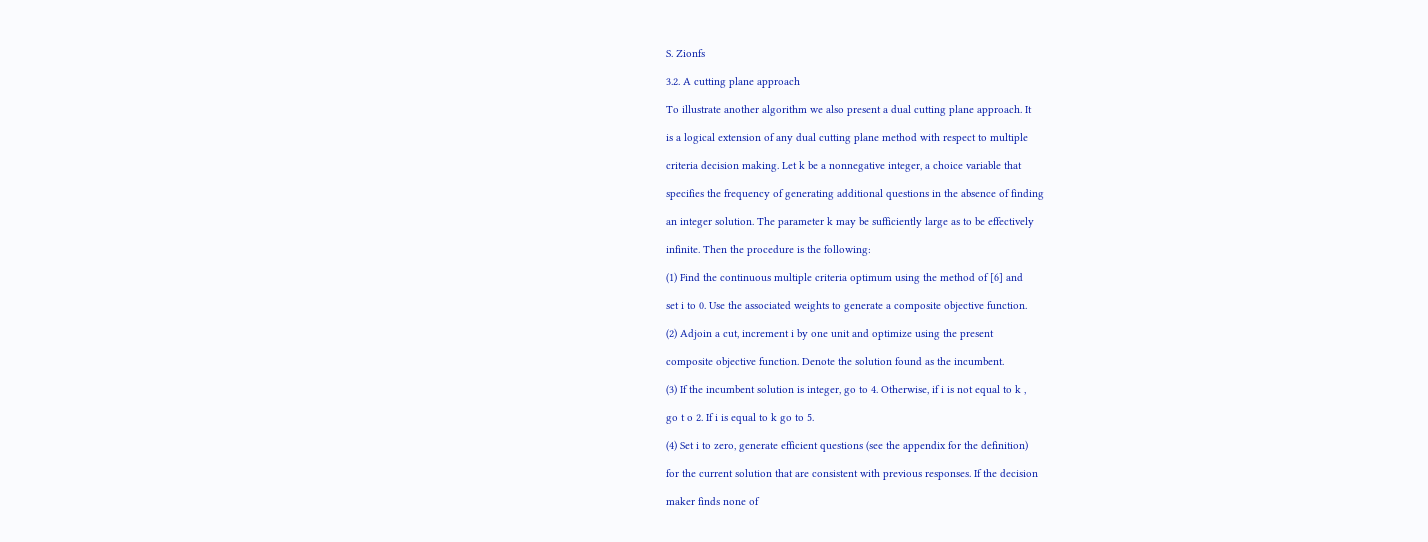S. Zionfs

3.2. A cutting plane approach

To illustrate another algorithm we also present a dual cutting plane approach. It

is a logical extension of any dual cutting plane method with respect to multiple

criteria decision making. Let k be a nonnegative integer, a choice variable that

specifies the frequency of generating additional questions in the absence of finding

an integer solution. The parameter k may be sufficiently large as to be effectively

infinite. Then the procedure is the following:

(1) Find the continuous multiple criteria optimum using the method of [6] and

set i to 0. Use the associated weights to generate a composite objective function.

(2) Adjoin a cut, increment i by one unit and optimize using the present

composite objective function. Denote the solution found as the incumbent.

(3) If the incumbent solution is integer, go to 4. Otherwise, if i is not equal to k ,

go t o 2. If i is equal to k go to 5.

(4) Set i to zero, generate efficient questions (see the appendix for the definition)

for the current solution that are consistent with previous responses. If the decision

maker finds none of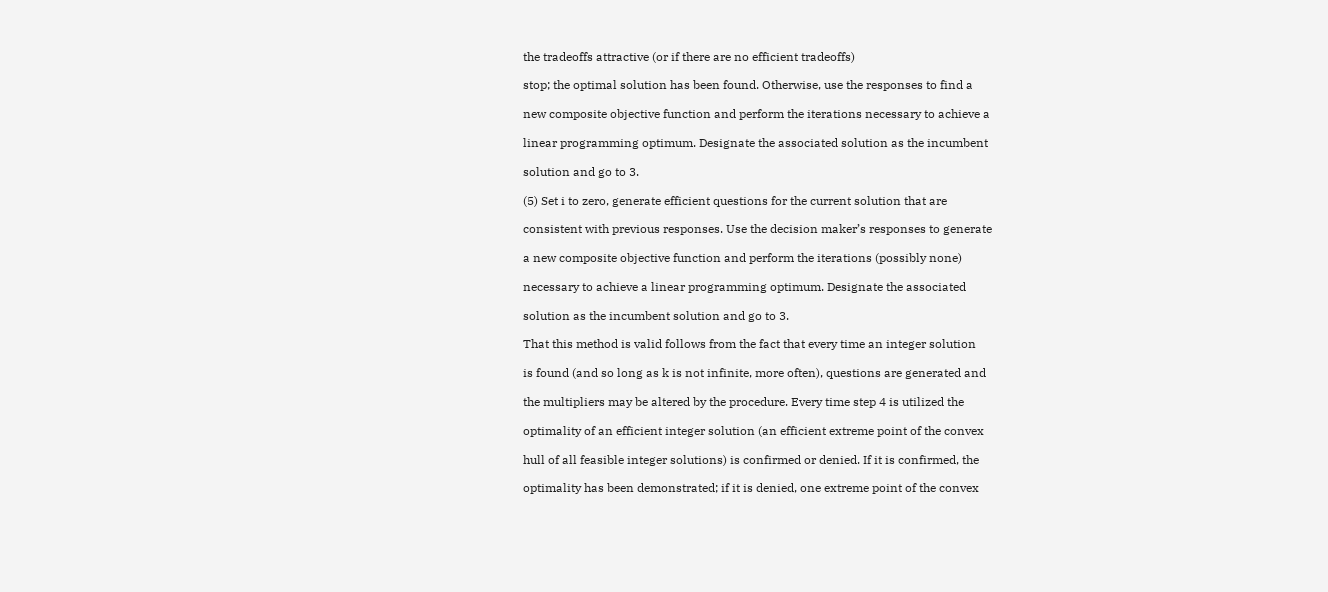the tradeoffs attractive (or if there are no efficient tradeoffs)

stop; the optimal solution has been found. Otherwise, use the responses to find a

new composite objective function and perform the iterations necessary to achieve a

linear programming optimum. Designate the associated solution as the incumbent

solution and go to 3.

(5) Set i to zero, generate efficient questions for the current solution that are

consistent with previous responses. Use the decision maker’s responses to generate

a new composite objective function and perform the iterations (possibly none)

necessary to achieve a linear programming optimum. Designate the associated

solution as the incumbent solution and go to 3.

That this method is valid follows from the fact that every time an integer solution

is found (and so long as k is not infinite, more often), questions are generated and

the multipliers may be altered by the procedure. Every time step 4 is utilized the

optimality of an efficient integer solution (an efficient extreme point of the convex

hull of all feasible integer solutions) is confirmed or denied. If it is confirmed, the

optimality has been demonstrated; if it is denied, one extreme point of the convex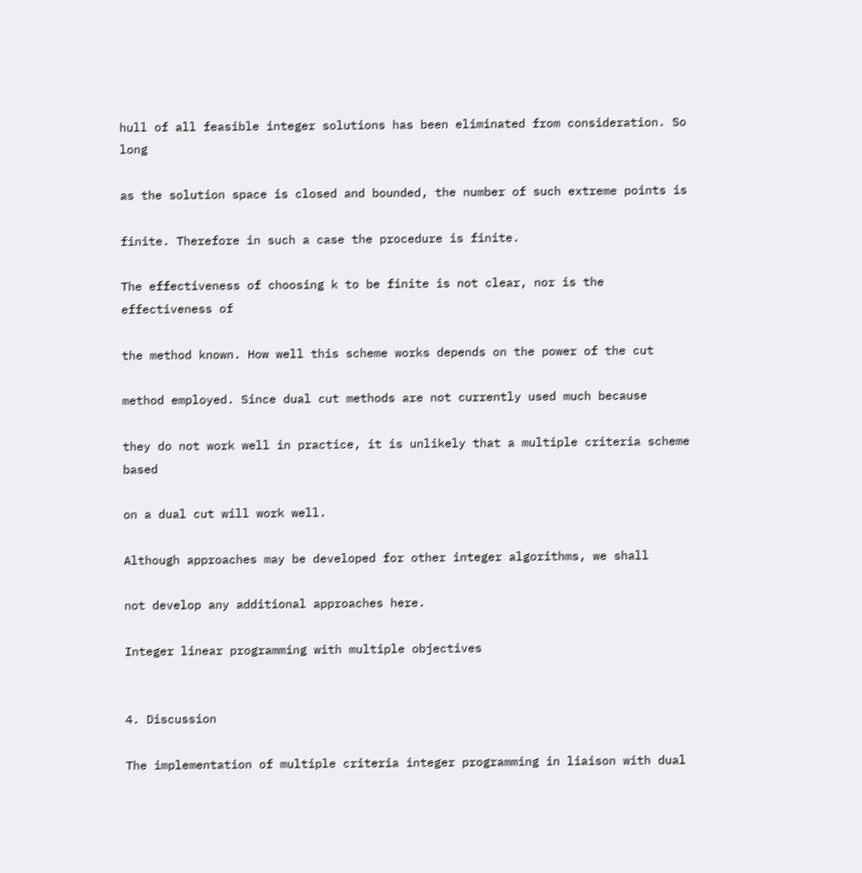hull of all feasible integer solutions has been eliminated from consideration. So long

as the solution space is closed and bounded, the number of such extreme points is

finite. Therefore in such a case the procedure is finite.

The effectiveness of choosing k to be finite is not clear, nor is the effectiveness of

the method known. How well this scheme works depends on the power of the cut

method employed. Since dual cut methods are not currently used much because

they do not work well in practice, it is unlikely that a multiple criteria scheme based

on a dual cut will work well.

Although approaches may be developed for other integer algorithms, we shall

not develop any additional approaches here.

Integer linear programming with multiple objectives


4. Discussion

The implementation of multiple criteria integer programming in liaison with dual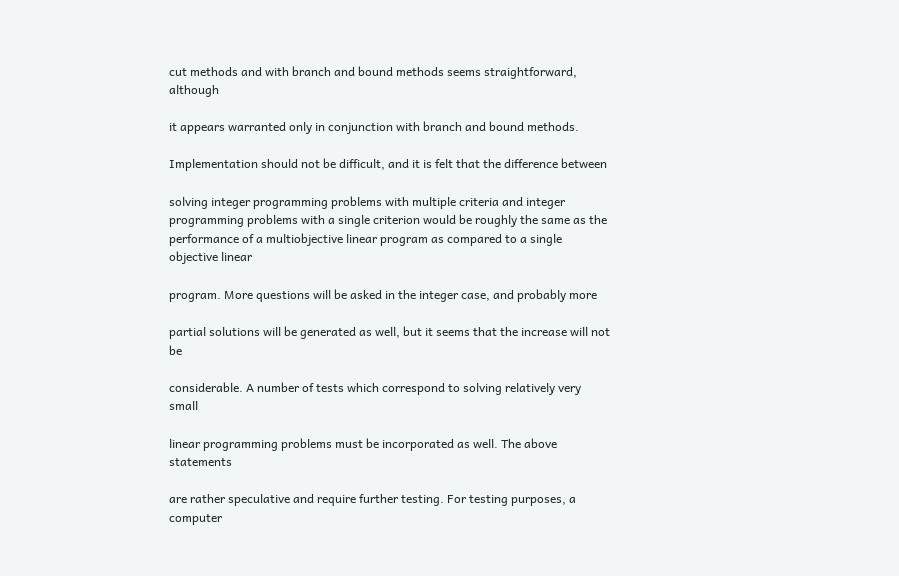cut methods and with branch and bound methods seems straightforward, although

it appears warranted only in conjunction with branch and bound methods.

Implementation should not be difficult, and it is felt that the difference between

solving integer programming problems with multiple criteria and integer programming problems with a single criterion would be roughly the same as the performance of a multiobjective linear program as compared to a single objective linear

program. More questions will be asked in the integer case, and probably more

partial solutions will be generated as well, but it seems that the increase will not be

considerable. A number of tests which correspond to solving relatively very small

linear programming problems must be incorporated as well. The above statements

are rather speculative and require further testing. For testing purposes, a computer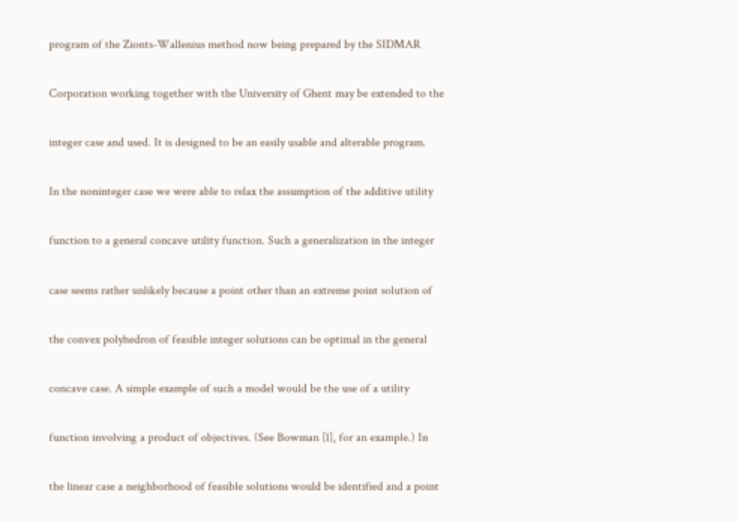program of the Zionts-Wallenius method now being prepared by the SIDMAR

Corporation working together with the University of Ghent may be extended to the

integer case and used. It is designed to be an easily usable and alterable program.

In the noninteger case we were able to relax the assumption of the additive utility

function to a general concave utility function. Such a generalization in the integer

case seems rather unlikely because a point other than an extreme point solution of

the convex polyhedron of feasible integer solutions can be optimal in the general

concave case. A simple example of such a model would be the use of a utility

function involving a product of objectives. (See Bowman [l], for an example.) In

the linear case a neighborhood of feasible solutions would be identified and a point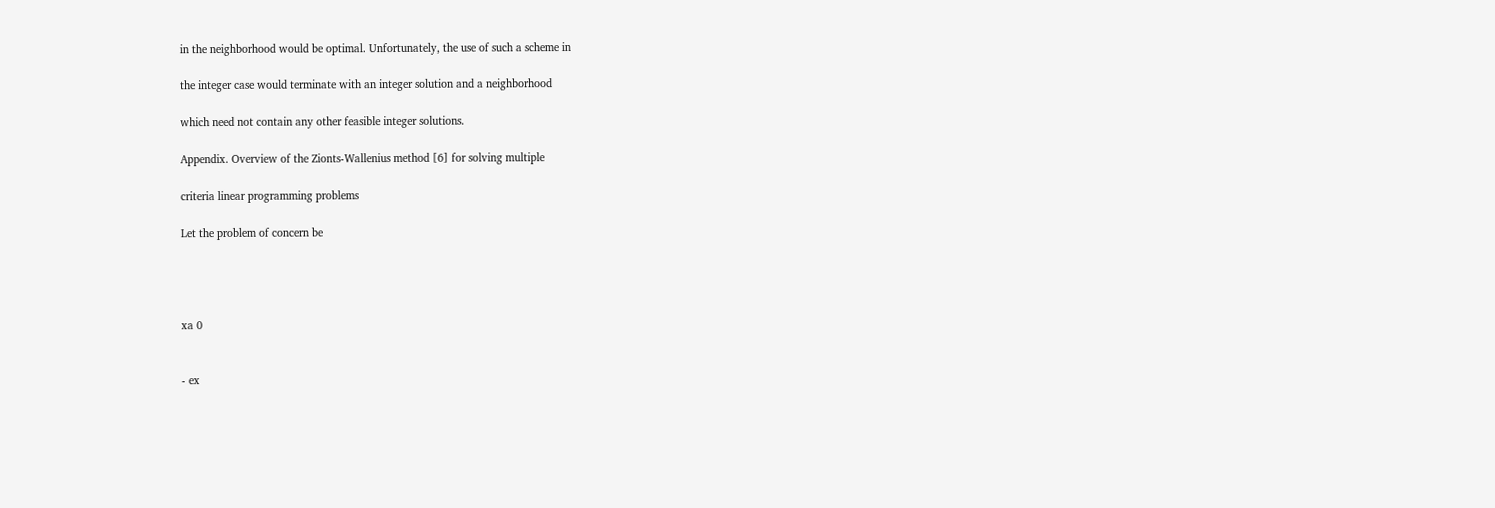in the neighborhood would be optimal. Unfortunately, the use of such a scheme in

the integer case would terminate with an integer solution and a neighborhood

which need not contain any other feasible integer solutions.

Appendix. Overview of the Zionts-Wallenius method [6] for solving multiple

criteria linear programming problems

Let the problem of concern be




xa 0


- ex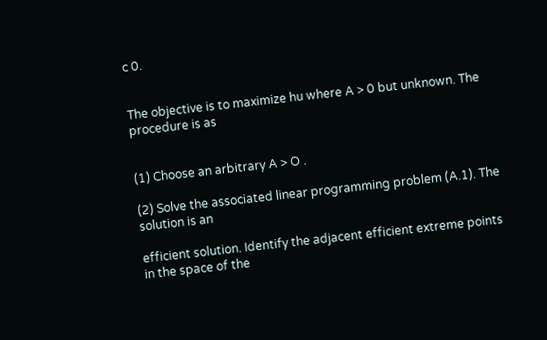c 0.


The objective is to maximize hu where A > 0 but unknown. The procedure is as


(1) Choose an arbitrary A > O .

(2) Solve the associated linear programming problem (A.1). The solution is an

efficient solution. Identify the adjacent efficient extreme points in the space of the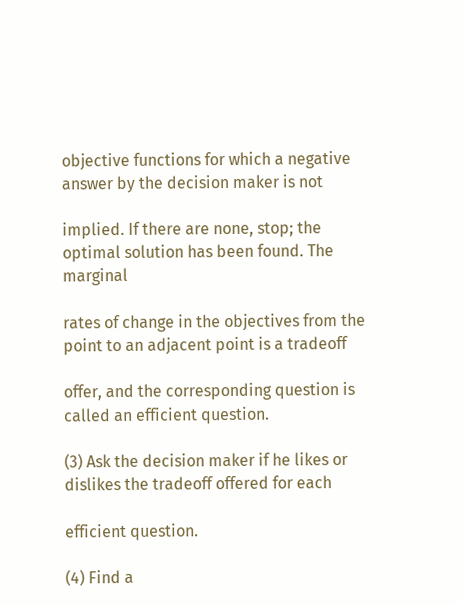objective functions for which a negative answer by the decision maker is not

implied. If there are none, stop; the optimal solution has been found. The marginal

rates of change in the objectives from the point to an adjacent point is a tradeoff

offer, and the corresponding question is called an efficient question.

(3) Ask the decision maker if he likes or dislikes the tradeoff offered for each

efficient question.

(4) Find a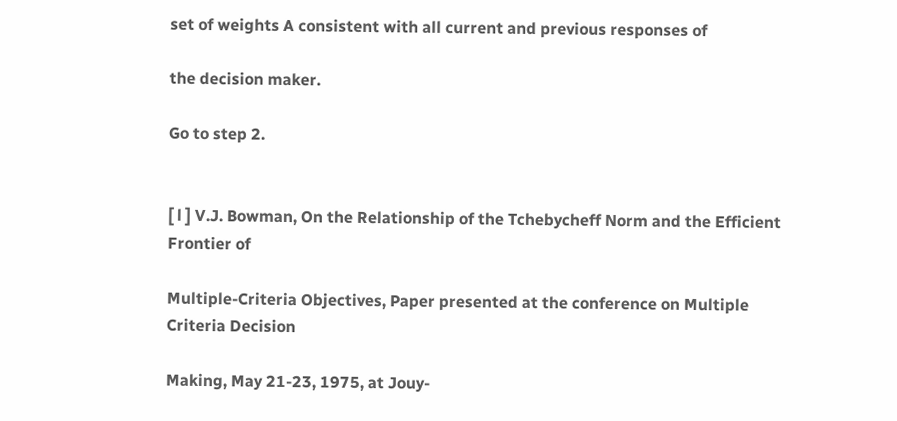set of weights A consistent with all current and previous responses of

the decision maker.

Go to step 2.


[ l ] V.J. Bowman, On the Relationship of the Tchebycheff Norm and the Efficient Frontier of

Multiple-Criteria Objectives, Paper presented at the conference on Multiple Criteria Decision

Making, May 21-23, 1975, at Jouy-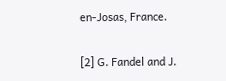en-Josas, France.

[2] G. Fandel and J.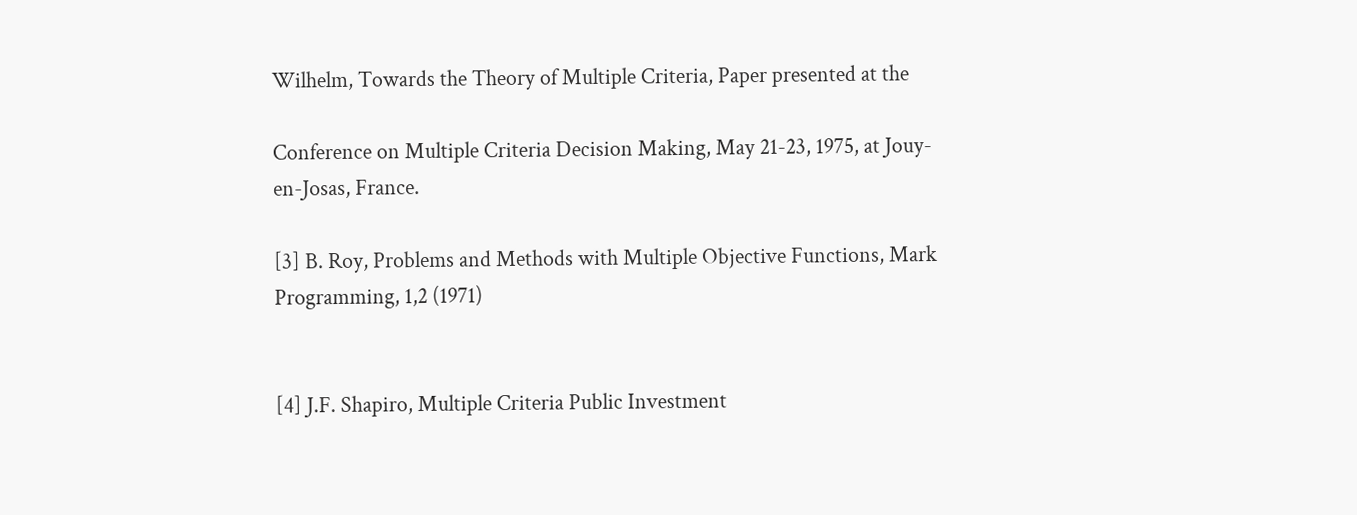Wilhelm, Towards the Theory of Multiple Criteria, Paper presented at the

Conference on Multiple Criteria Decision Making, May 21-23, 1975, at Jouy-en-Josas, France.

[3] B. Roy, Problems and Methods with Multiple Objective Functions, Mark Programming, 1,2 (1971)


[4] J.F. Shapiro, Multiple Criteria Public Investment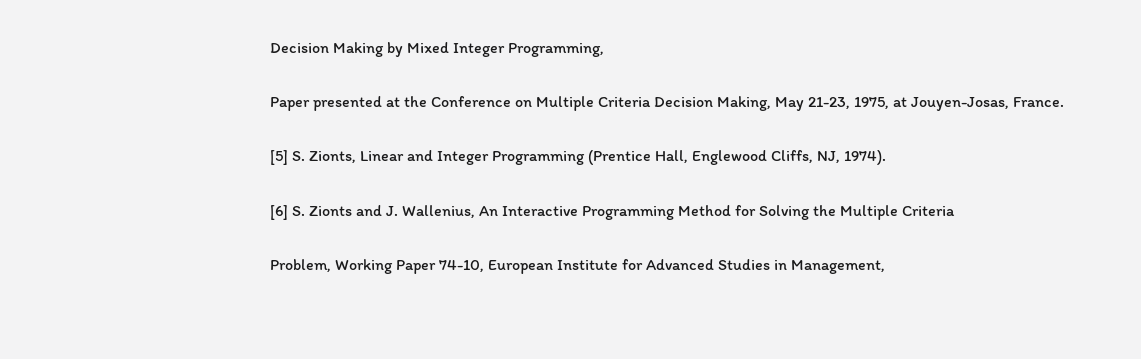Decision Making by Mixed Integer Programming,

Paper presented at the Conference on Multiple Criteria Decision Making, May 21-23, 1975, at Jouyen-Josas, France.

[5] S. Zionts, Linear and Integer Programming (Prentice Hall, Englewood Cliffs, NJ, 1974).

[6] S. Zionts and J. Wallenius, An Interactive Programming Method for Solving the Multiple Criteria

Problem, Working Paper 74-10, European Institute for Advanced Studies in Management,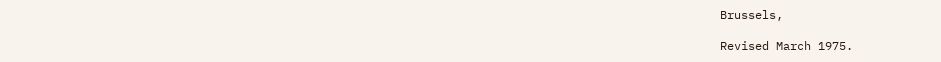Brussels,

Revised March 1975.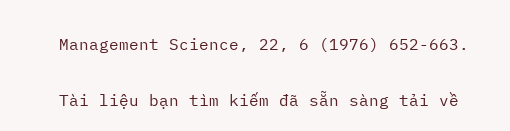Management Science, 22, 6 (1976) 652-663.

Tài liệu bạn tìm kiếm đã sẵn sàng tải về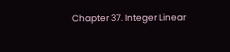Chapter 37. Integer Linear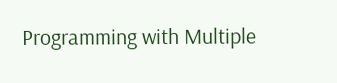Programming with Multiple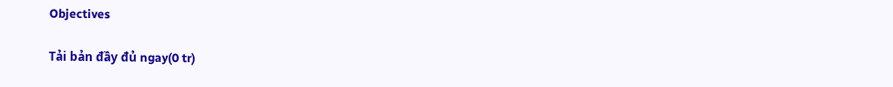Objectives

Tải bản đầy đủ ngay(0 tr)